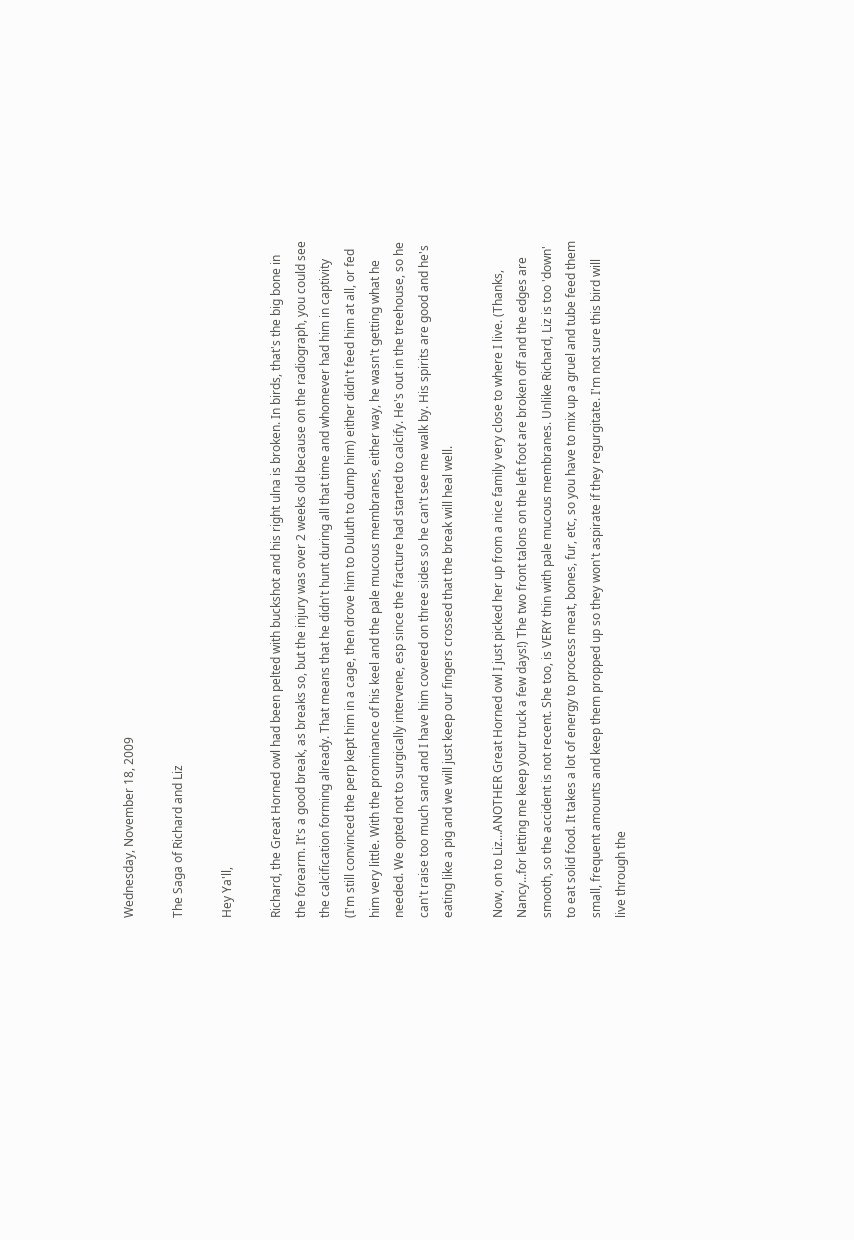Wednesday, November 18, 2009

The Saga of Richard and Liz

Hey Ya'll,

Richard, the Great Horned owl had been pelted with buckshot and his right ulna is broken. In birds, that's the big bone in the forearm. It's a good break, as breaks so, but the injury was over 2 weeks old because on the radiograph, you could see the calcification forming already. That means that he didn't hunt during all that time and whomever had him in captivity (I'm still convinced the perp kept him in a cage, then drove him to Duluth to dump him) either didn't feed him at all, or fed him very little. With the prominance of his keel and the pale mucous membranes, either way, he wasn't getting what he needed. We opted not to surgically intervene, esp since the fracture had started to calcify. He's out in the treehouse, so he can't raise too much sand and I have him covered on three sides so he can't see me walk by. His spirits are good and he's eating like a pig and we will just keep our fingers crossed that the break will heal well.

Now, on to Liz...ANOTHER Great Horned owl I just picked her up from a nice family very close to where I live. (Thanks, Nancy...for letting me keep your truck a few days!) The two front talons on the left foot are broken off and the edges are smooth, so the accident is not recent. She too, is VERY thin with pale mucous membranes. Unlike Richard, Liz is too 'down' to eat solid food. It takes a lot of energy to process meat, bones, fur, etc, so you have to mix up a gruel and tube feed them small, frequent amounts and keep them propped up so they won't aspirate if they regurgitate. I'm not sure this bird will live through the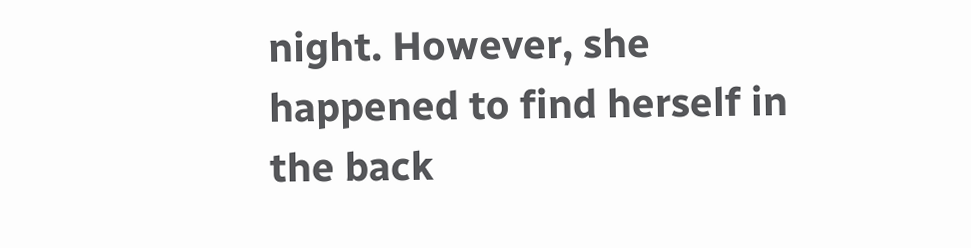night. However, she happened to find herself in the back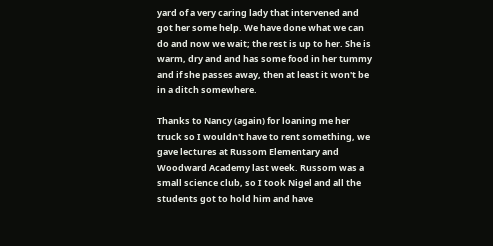yard of a very caring lady that intervened and got her some help. We have done what we can do and now we wait; the rest is up to her. She is warm, dry and and has some food in her tummy and if she passes away, then at least it won't be in a ditch somewhere.

Thanks to Nancy (again) for loaning me her truck so I wouldn't have to rent something, we gave lectures at Russom Elementary and Woodward Academy last week. Russom was a small science club, so I took Nigel and all the students got to hold him and have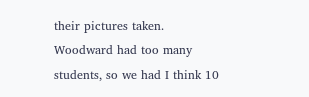their pictures taken. Woodward had too many students, so we had I think 10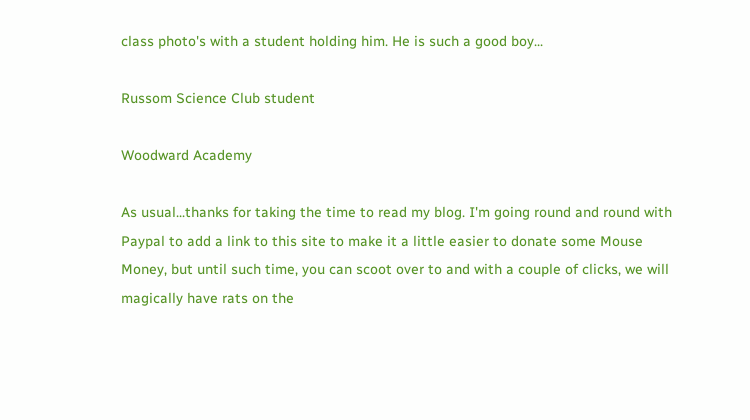class photo's with a student holding him. He is such a good boy...

Russom Science Club student

Woodward Academy

As usual...thanks for taking the time to read my blog. I'm going round and round with Paypal to add a link to this site to make it a little easier to donate some Mouse Money, but until such time, you can scoot over to and with a couple of clicks, we will magically have rats on the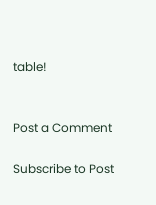table!


Post a Comment

Subscribe to Post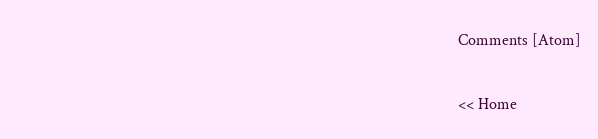Comments [Atom]

<< Home